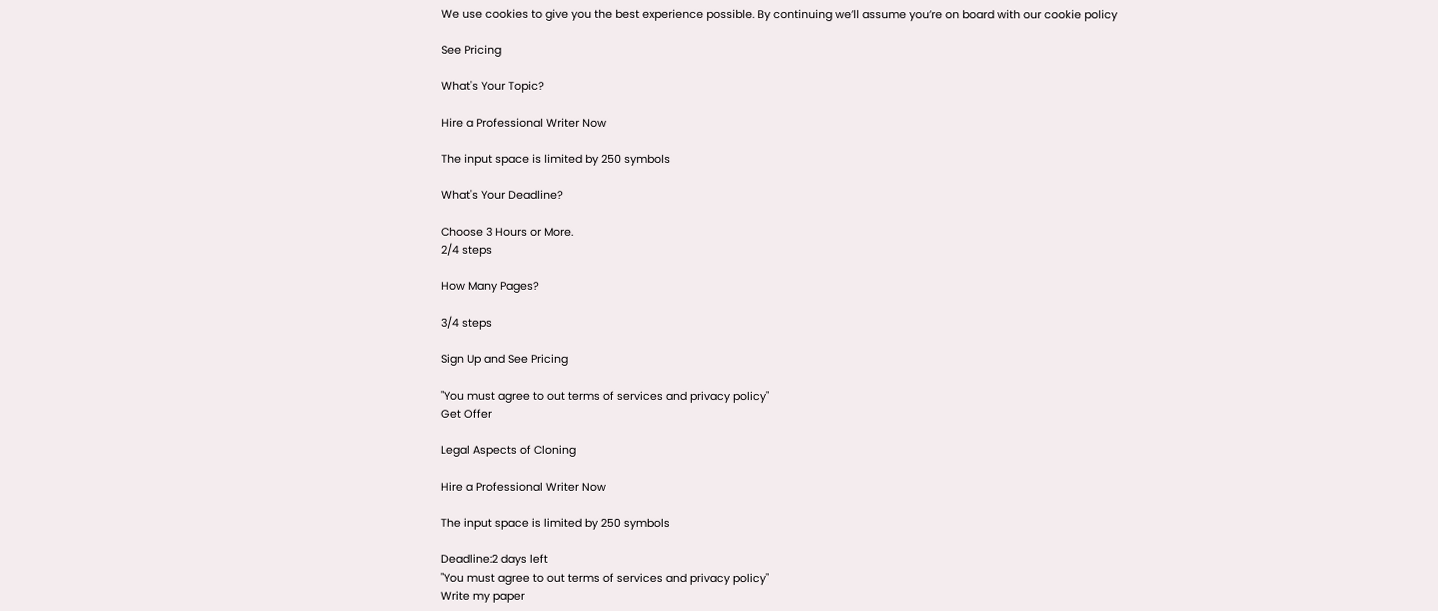We use cookies to give you the best experience possible. By continuing we’ll assume you’re on board with our cookie policy

See Pricing

What's Your Topic?

Hire a Professional Writer Now

The input space is limited by 250 symbols

What's Your Deadline?

Choose 3 Hours or More.
2/4 steps

How Many Pages?

3/4 steps

Sign Up and See Pricing

"You must agree to out terms of services and privacy policy"
Get Offer

Legal Aspects of Cloning

Hire a Professional Writer Now

The input space is limited by 250 symbols

Deadline:2 days left
"You must agree to out terms of services and privacy policy"
Write my paper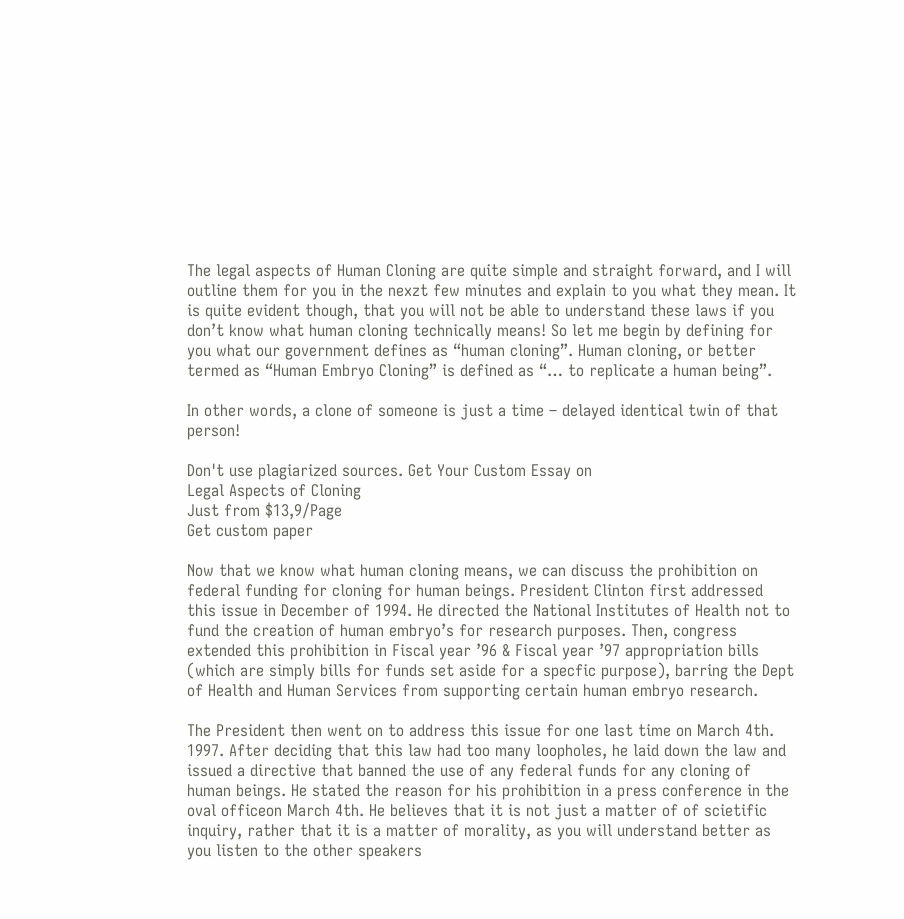The legal aspects of Human Cloning are quite simple and straight forward, and I will outline them for you in the nexzt few minutes and explain to you what they mean. It is quite evident though, that you will not be able to understand these laws if you don’t know what human cloning technically means! So let me begin by defining for you what our government defines as “human cloning”. Human cloning, or better termed as “Human Embryo Cloning” is defined as “… to replicate a human being”.

In other words, a clone of someone is just a time – delayed identical twin of that person!

Don't use plagiarized sources. Get Your Custom Essay on
Legal Aspects of Cloning
Just from $13,9/Page
Get custom paper

Now that we know what human cloning means, we can discuss the prohibition on federal funding for cloning for human beings. President Clinton first addressed this issue in December of 1994. He directed the National Institutes of Health not to fund the creation of human embryo’s for research purposes. Then, congress extended this prohibition in Fiscal year ’96 & Fiscal year ’97 appropriation bills (which are simply bills for funds set aside for a specfic purpose), barring the Dept of Health and Human Services from supporting certain human embryo research.

The President then went on to address this issue for one last time on March 4th. 1997. After deciding that this law had too many loopholes, he laid down the law and issued a directive that banned the use of any federal funds for any cloning of human beings. He stated the reason for his prohibition in a press conference in the oval officeon March 4th. He believes that it is not just a matter of of scietific inquiry, rather that it is a matter of morality, as you will understand better as you listen to the other speakers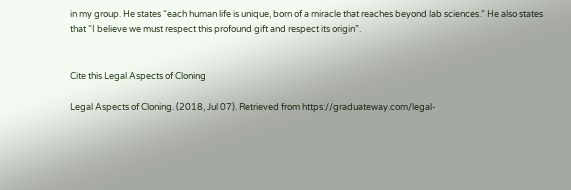in my group. He states “each human life is unique, born of a miracle that reaches beyond lab sciences.” He also states that “I believe we must respect this profound gift and respect its origin”.


Cite this Legal Aspects of Cloning

Legal Aspects of Cloning. (2018, Jul 07). Retrieved from https://graduateway.com/legal-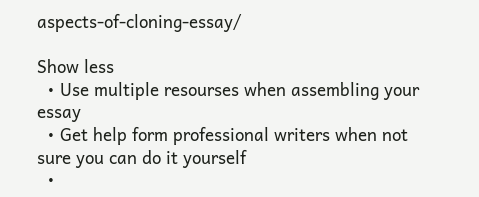aspects-of-cloning-essay/

Show less
  • Use multiple resourses when assembling your essay
  • Get help form professional writers when not sure you can do it yourself
  •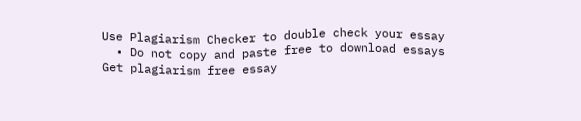Use Plagiarism Checker to double check your essay
  • Do not copy and paste free to download essays
Get plagiarism free essay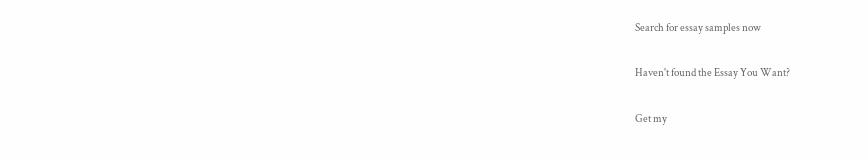Search for essay samples now

Haven't found the Essay You Want?

Get my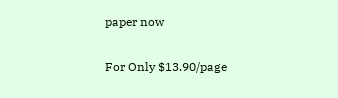paper now

For Only $13.90/page